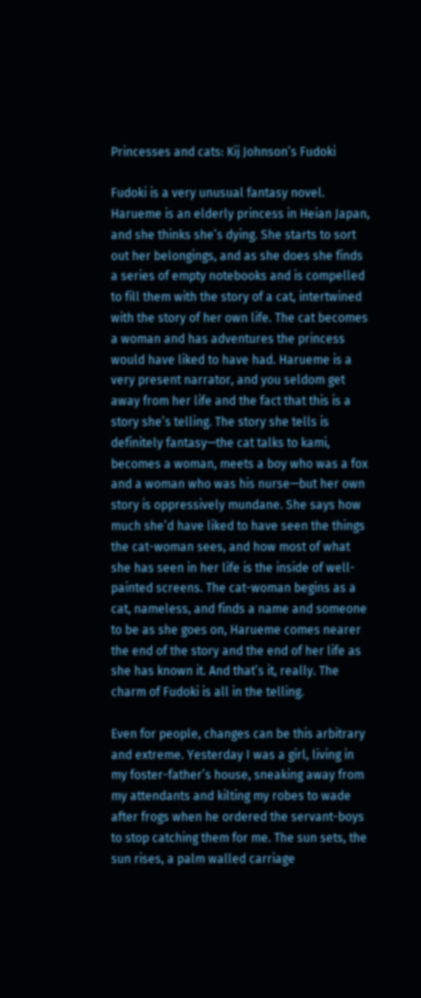Princesses and cats: Kij Johnson’s Fudoki

Fudoki is a very unusual fantasy novel. Harueme is an elderly princess in Heian Japan, and she thinks she’s dying. She starts to sort out her belongings, and as she does she finds a series of empty notebooks and is compelled to fill them with the story of a cat, intertwined with the story of her own life. The cat becomes a woman and has adventures the princess would have liked to have had. Harueme is a very present narrator, and you seldom get away from her life and the fact that this is a story she’s telling. The story she tells is definitely fantasy—the cat talks to kami, becomes a woman, meets a boy who was a fox and a woman who was his nurse—but her own story is oppressively mundane. She says how much she’d have liked to have seen the things the cat-woman sees, and how most of what she has seen in her life is the inside of well-painted screens. The cat-woman begins as a cat, nameless, and finds a name and someone to be as she goes on, Harueme comes nearer the end of the story and the end of her life as she has known it. And that’s it, really. The charm of Fudoki is all in the telling.

Even for people, changes can be this arbitrary and extreme. Yesterday I was a girl, living in my foster-father’s house, sneaking away from my attendants and kilting my robes to wade after frogs when he ordered the servant-boys to stop catching them for me. The sun sets, the sun rises, a palm walled carriage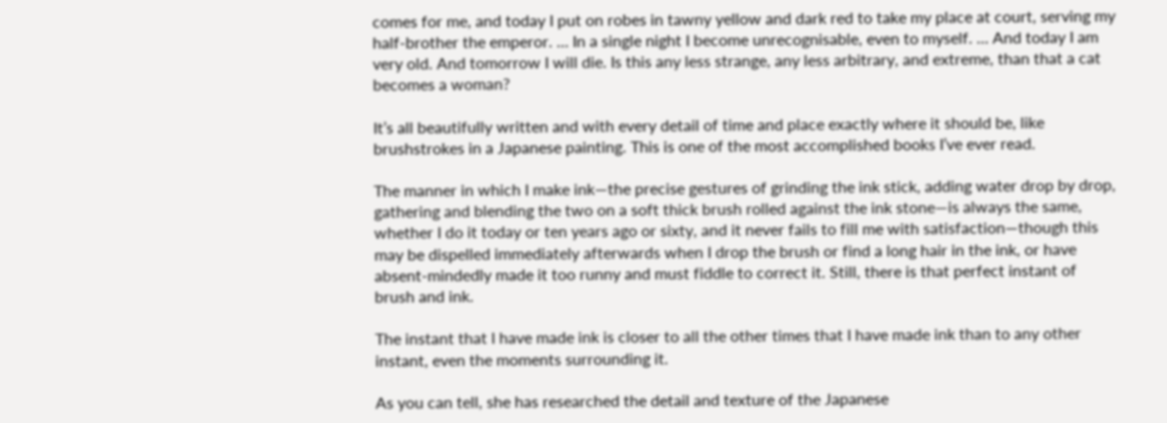comes for me, and today I put on robes in tawny yellow and dark red to take my place at court, serving my half-brother the emperor. … In a single night I become unrecognisable, even to myself. … And today I am very old. And tomorrow I will die. Is this any less strange, any less arbitrary, and extreme, than that a cat becomes a woman?

It’s all beautifully written and with every detail of time and place exactly where it should be, like brushstrokes in a Japanese painting. This is one of the most accomplished books I’ve ever read.

The manner in which I make ink—the precise gestures of grinding the ink stick, adding water drop by drop, gathering and blending the two on a soft thick brush rolled against the ink stone—is always the same, whether I do it today or ten years ago or sixty, and it never fails to fill me with satisfaction—though this may be dispelled immediately afterwards when I drop the brush or find a long hair in the ink, or have absent-mindedly made it too runny and must fiddle to correct it. Still, there is that perfect instant of brush and ink.

The instant that I have made ink is closer to all the other times that I have made ink than to any other instant, even the moments surrounding it.

As you can tell, she has researched the detail and texture of the Japanese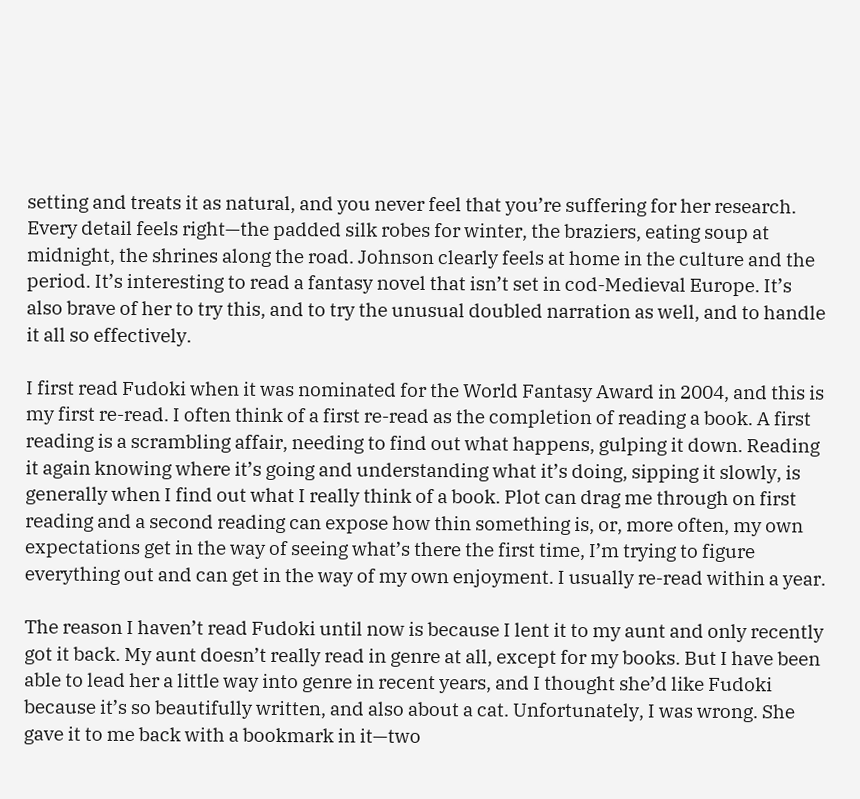setting and treats it as natural, and you never feel that you’re suffering for her research. Every detail feels right—the padded silk robes for winter, the braziers, eating soup at midnight, the shrines along the road. Johnson clearly feels at home in the culture and the period. It’s interesting to read a fantasy novel that isn’t set in cod-Medieval Europe. It’s also brave of her to try this, and to try the unusual doubled narration as well, and to handle it all so effectively.

I first read Fudoki when it was nominated for the World Fantasy Award in 2004, and this is my first re-read. I often think of a first re-read as the completion of reading a book. A first reading is a scrambling affair, needing to find out what happens, gulping it down. Reading it again knowing where it’s going and understanding what it’s doing, sipping it slowly, is generally when I find out what I really think of a book. Plot can drag me through on first reading and a second reading can expose how thin something is, or, more often, my own expectations get in the way of seeing what’s there the first time, I’m trying to figure everything out and can get in the way of my own enjoyment. I usually re-read within a year.

The reason I haven’t read Fudoki until now is because I lent it to my aunt and only recently got it back. My aunt doesn’t really read in genre at all, except for my books. But I have been able to lead her a little way into genre in recent years, and I thought she’d like Fudoki because it’s so beautifully written, and also about a cat. Unfortunately, I was wrong. She gave it to me back with a bookmark in it—two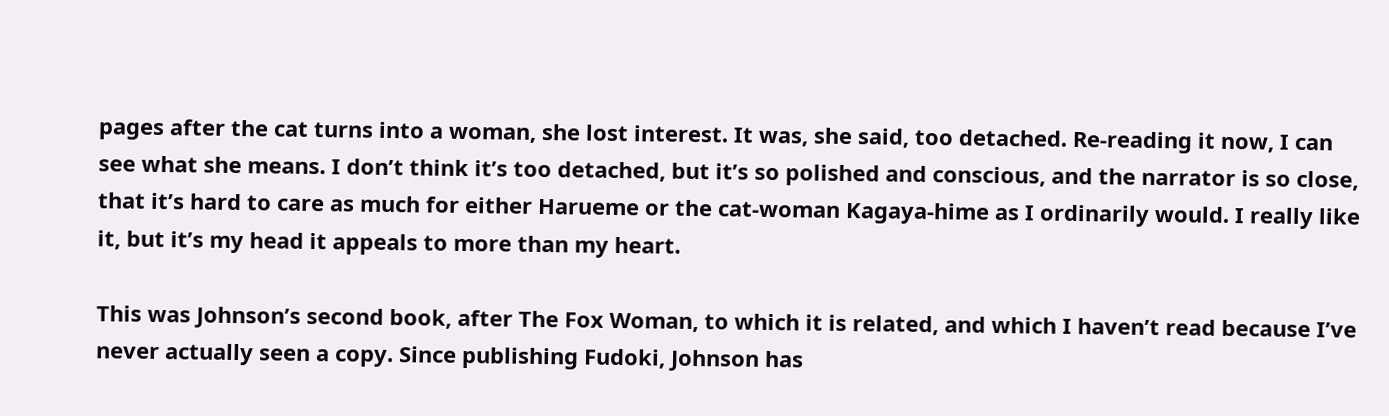pages after the cat turns into a woman, she lost interest. It was, she said, too detached. Re-reading it now, I can see what she means. I don’t think it’s too detached, but it’s so polished and conscious, and the narrator is so close, that it’s hard to care as much for either Harueme or the cat-woman Kagaya-hime as I ordinarily would. I really like it, but it’s my head it appeals to more than my heart.

This was Johnson’s second book, after The Fox Woman, to which it is related, and which I haven’t read because I’ve never actually seen a copy. Since publishing Fudoki, Johnson has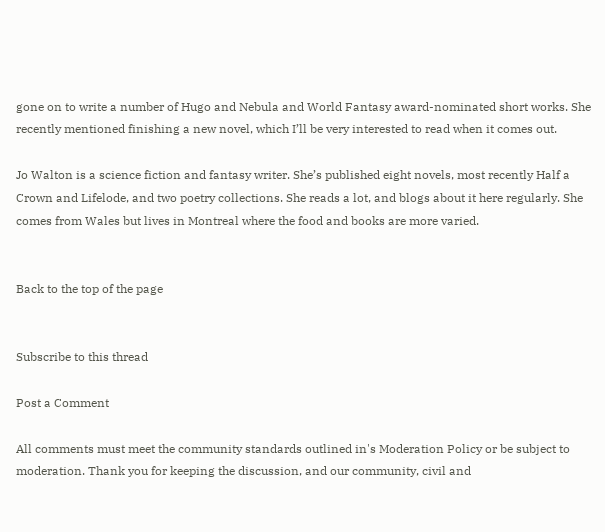gone on to write a number of Hugo and Nebula and World Fantasy award-nominated short works. She recently mentioned finishing a new novel, which I’ll be very interested to read when it comes out.

Jo Walton is a science fiction and fantasy writer. She’s published eight novels, most recently Half a Crown and Lifelode, and two poetry collections. She reads a lot, and blogs about it here regularly. She comes from Wales but lives in Montreal where the food and books are more varied.


Back to the top of the page


Subscribe to this thread

Post a Comment

All comments must meet the community standards outlined in's Moderation Policy or be subject to moderation. Thank you for keeping the discussion, and our community, civil and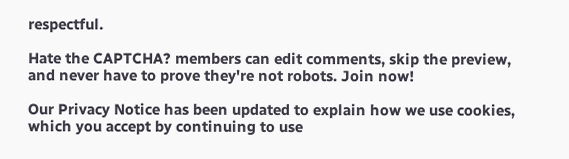respectful.

Hate the CAPTCHA? members can edit comments, skip the preview, and never have to prove they're not robots. Join now!

Our Privacy Notice has been updated to explain how we use cookies, which you accept by continuing to use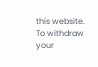this website. To withdraw your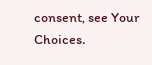consent, see Your Choices.